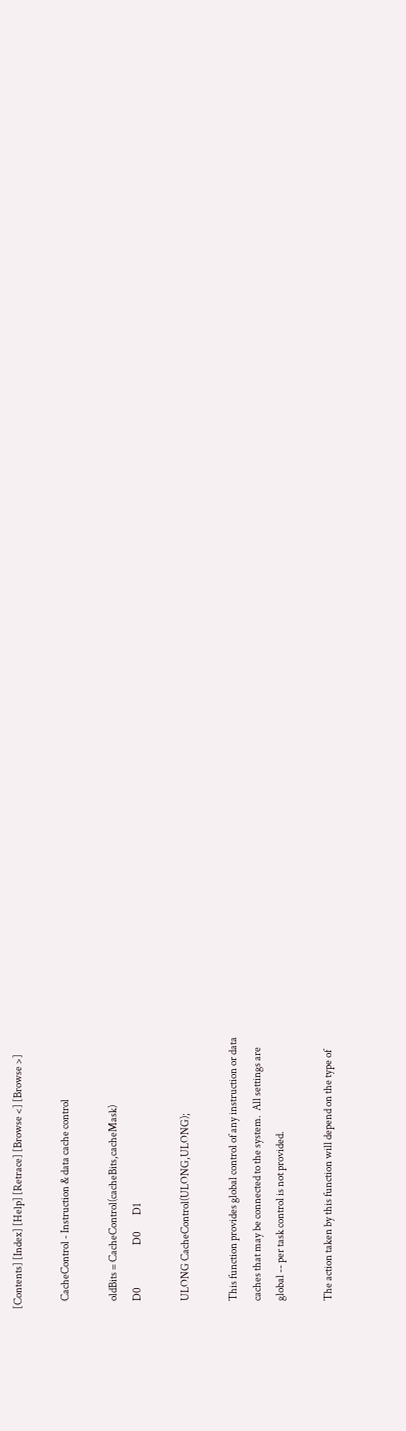[Contents] [Index] [Help] [Retrace] [Browse <] [Browse >]

    CacheControl - Instruction & data cache control

    oldBits = CacheControl(cacheBits,cacheMask)
    D0                     D0        D1

    ULONG CacheControl(ULONG,ULONG);

    This function provides global control of any instruction or data
    caches that may be connected to the system.  All settings are
    global -- per task control is not provided.

    The action taken by this function will depend on the type of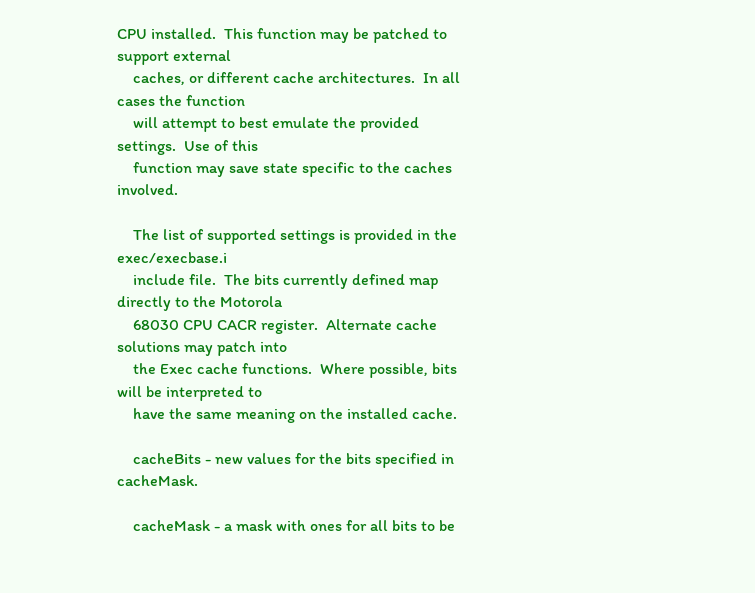CPU installed.  This function may be patched to support external
    caches, or different cache architectures.  In all cases the function
    will attempt to best emulate the provided settings.  Use of this
    function may save state specific to the caches involved.

    The list of supported settings is provided in the exec/execbase.i
    include file.  The bits currently defined map directly to the Motorola
    68030 CPU CACR register.  Alternate cache solutions may patch into
    the Exec cache functions.  Where possible, bits will be interpreted to
    have the same meaning on the installed cache.

    cacheBits - new values for the bits specified in cacheMask.

    cacheMask - a mask with ones for all bits to be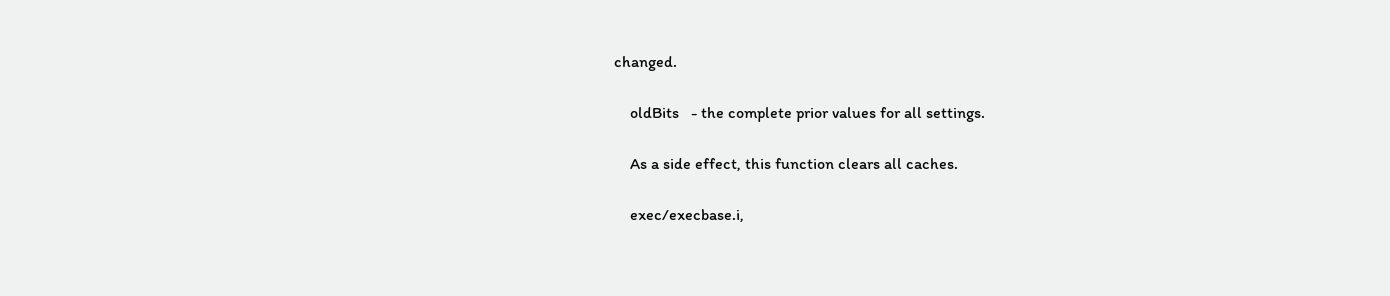changed.

    oldBits   - the complete prior values for all settings.

    As a side effect, this function clears all caches.

    exec/execbase.i,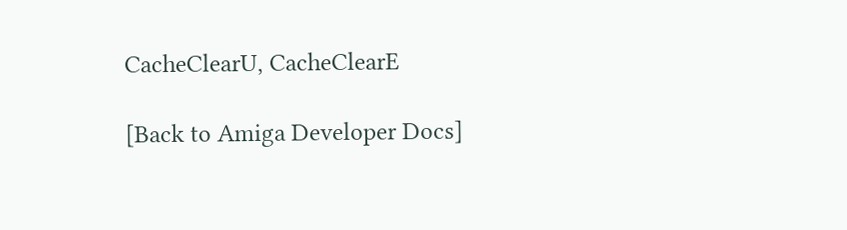CacheClearU, CacheClearE

[Back to Amiga Developer Docs]